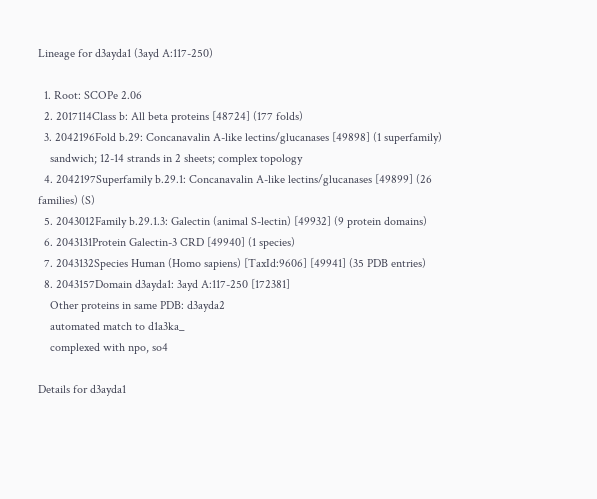Lineage for d3ayda1 (3ayd A:117-250)

  1. Root: SCOPe 2.06
  2. 2017114Class b: All beta proteins [48724] (177 folds)
  3. 2042196Fold b.29: Concanavalin A-like lectins/glucanases [49898] (1 superfamily)
    sandwich; 12-14 strands in 2 sheets; complex topology
  4. 2042197Superfamily b.29.1: Concanavalin A-like lectins/glucanases [49899] (26 families) (S)
  5. 2043012Family b.29.1.3: Galectin (animal S-lectin) [49932] (9 protein domains)
  6. 2043131Protein Galectin-3 CRD [49940] (1 species)
  7. 2043132Species Human (Homo sapiens) [TaxId:9606] [49941] (35 PDB entries)
  8. 2043157Domain d3ayda1: 3ayd A:117-250 [172381]
    Other proteins in same PDB: d3ayda2
    automated match to d1a3ka_
    complexed with npo, so4

Details for d3ayda1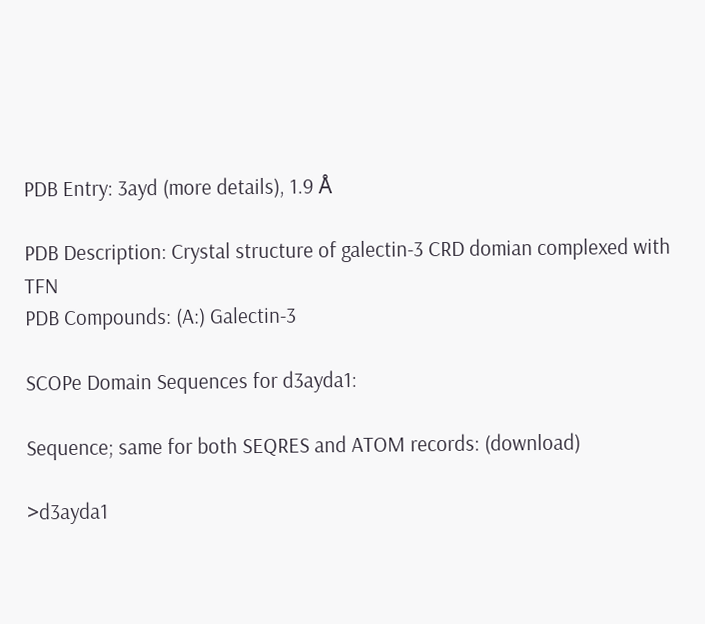PDB Entry: 3ayd (more details), 1.9 Å

PDB Description: Crystal structure of galectin-3 CRD domian complexed with TFN
PDB Compounds: (A:) Galectin-3

SCOPe Domain Sequences for d3ayda1:

Sequence; same for both SEQRES and ATOM records: (download)

>d3ayda1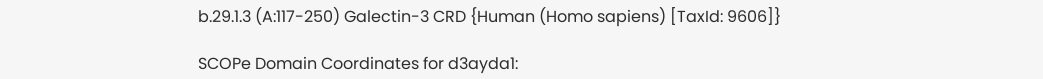b.29.1.3 (A:117-250) Galectin-3 CRD {Human (Homo sapiens) [TaxId: 9606]}

SCOPe Domain Coordinates for d3ayda1: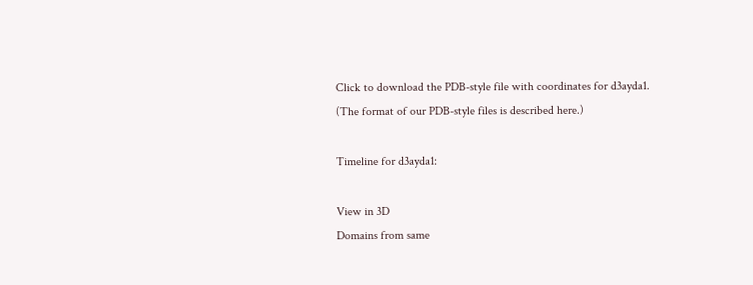Click to download the PDB-style file with coordinates for d3ayda1.
(The format of our PDB-style files is described here.)

Timeline for d3ayda1:

View in 3D
Domains from same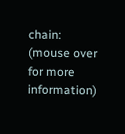chain:
(mouse over for more information)